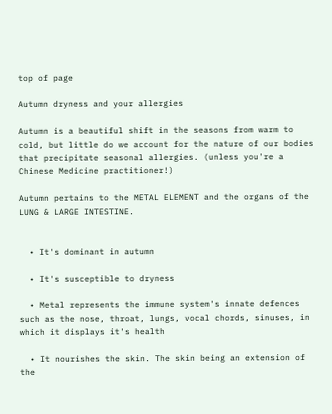top of page

Autumn dryness and your allergies

Autumn is a beautiful shift in the seasons from warm to cold, but little do we account for the nature of our bodies that precipitate seasonal allergies. (unless you're a Chinese Medicine practitioner!)

Autumn pertains to the METAL ELEMENT and the organs of the LUNG & LARGE INTESTINE.


  • It's dominant in autumn

  • It's susceptible to dryness

  • Metal represents the immune system's innate defences such as the nose, throat, lungs, vocal chords, sinuses, in which it displays it's health

  • It nourishes the skin. The skin being an extension of the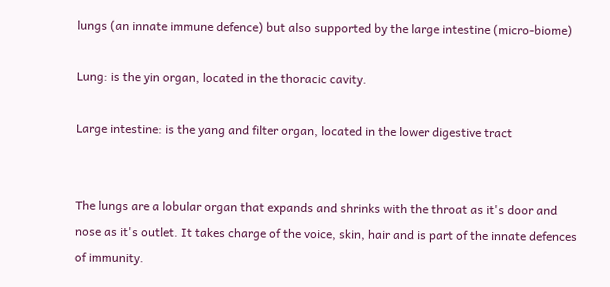lungs (an innate immune defence) but also supported by the large intestine (micro-biome)

Lung: is the yin organ, located in the thoracic cavity.

Large intestine: is the yang and filter organ, located in the lower digestive tract


The lungs are a lobular organ that expands and shrinks with the throat as it's door and nose as it's outlet. It takes charge of the voice, skin, hair and is part of the innate defences of immunity.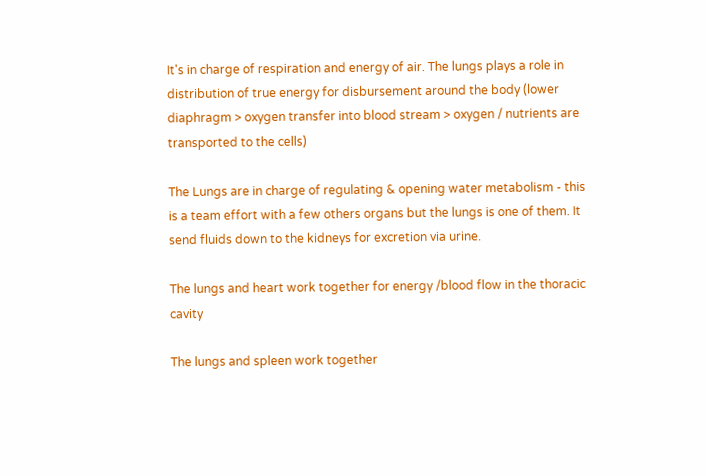It's in charge of respiration and energy of air. The lungs plays a role in distribution of true energy for disbursement around the body (lower diaphragm > oxygen transfer into blood stream > oxygen / nutrients are transported to the cells)

The Lungs are in charge of regulating & opening water metabolism - this is a team effort with a few others organs but the lungs is one of them. It send fluids down to the kidneys for excretion via urine.

The lungs and heart work together for energy /blood flow in the thoracic cavity

The lungs and spleen work together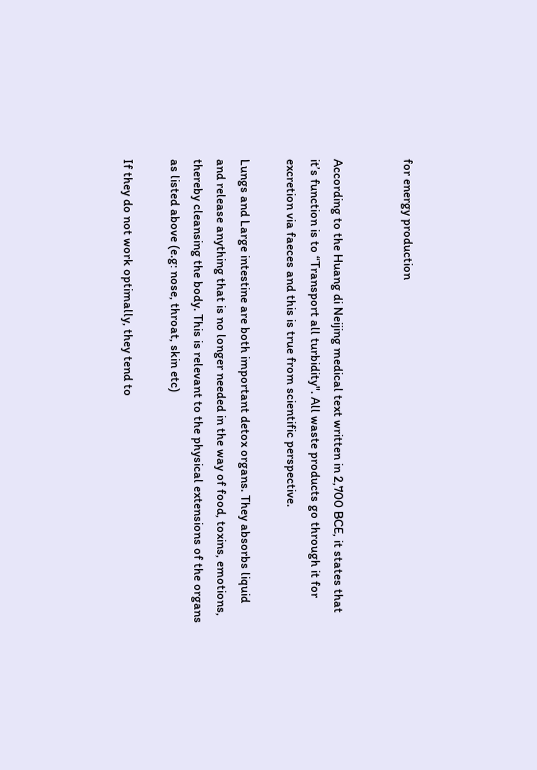for energy production


According to the Huang di Neijing medical text written in 2,700 BCE, it states that it’s function is to “Transport all turbidity". All waste products go through it for excretion via faeces and this is true from scientific perspective.

Lungs and Large intestine are both important detox organs. They absorbs liquid and release anything that is no longer needed in the way of food, toxins, emotions, thereby cleansing the body. This is relevant to the physical extensions of the organs as listed above (e.g: nose, throat, skin etc)

If they do not work optimally, they tend to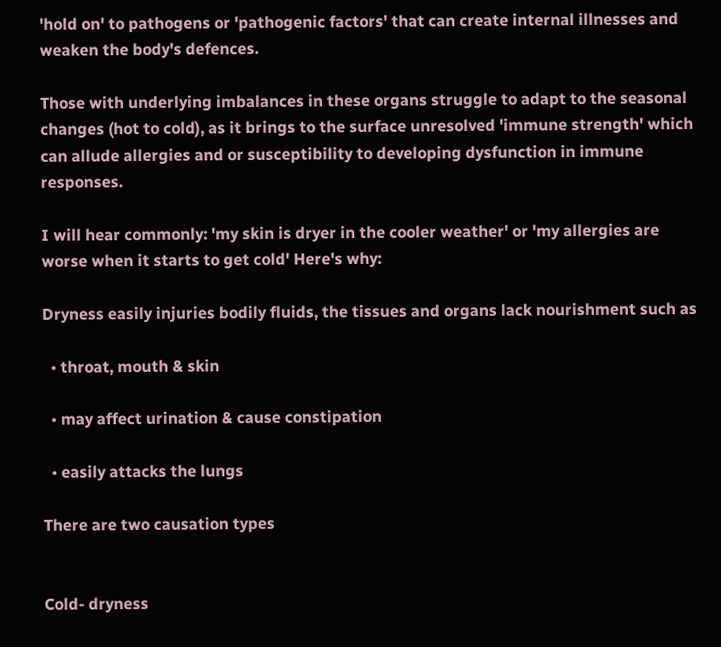'hold on' to pathogens or 'pathogenic factors' that can create internal illnesses and weaken the body's defences.

Those with underlying imbalances in these organs struggle to adapt to the seasonal changes (hot to cold), as it brings to the surface unresolved 'immune strength' which can allude allergies and or susceptibility to developing dysfunction in immune responses.

I will hear commonly: 'my skin is dryer in the cooler weather' or 'my allergies are worse when it starts to get cold' Here's why:

Dryness easily injuries bodily fluids, the tissues and organs lack nourishment such as

  • throat, mouth & skin

  • may affect urination & cause constipation

  • easily attacks the lungs

There are two causation types


Cold- dryness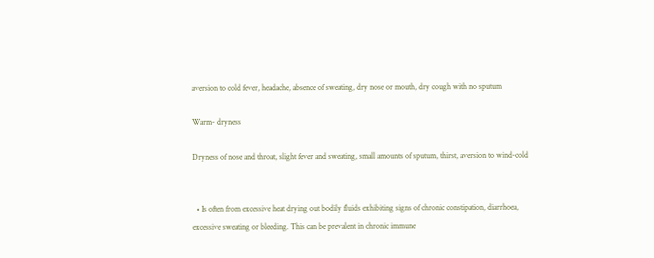aversion to cold fever, headache, absence of sweating, dry nose or mouth, dry cough with no sputum

Warm- dryness

Dryness of nose and throat, slight fever and sweating, small amounts of sputum, thirst, aversion to wind-cold


  • Is often from excessive heat drying out bodily fluids exhibiting signs of chronic constipation, diarrhoea, excessive sweating or bleeding. This can be prevalent in chronic immune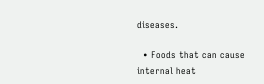diseases.

  • Foods that can cause internal heat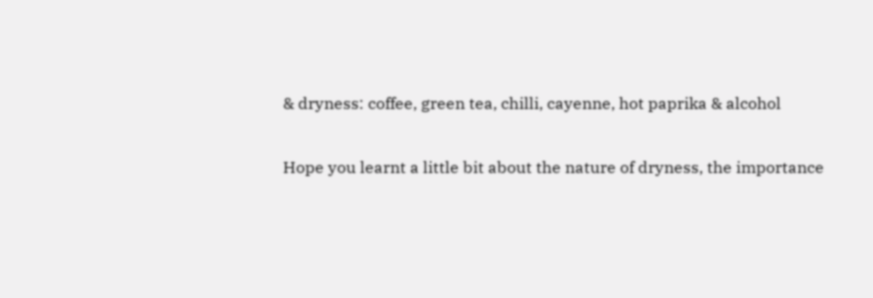& dryness: coffee, green tea, chilli, cayenne, hot paprika & alcohol

Hope you learnt a little bit about the nature of dryness, the importance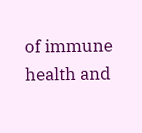of immune health and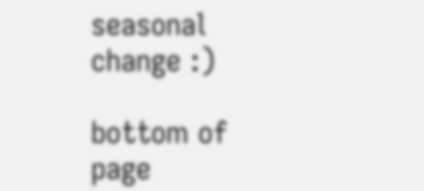seasonal change :)

bottom of page